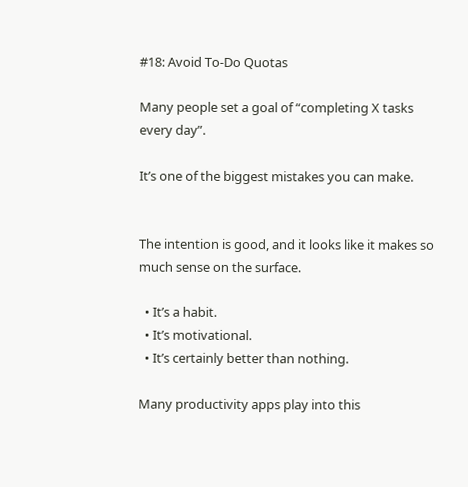#18: Avoid To-Do Quotas

Many people set a goal of “completing X tasks every day”.

It’s one of the biggest mistakes you can make.


The intention is good, and it looks like it makes so much sense on the surface.

  • It’s a habit.
  • It’s motivational.
  • It’s certainly better than nothing.

Many productivity apps play into this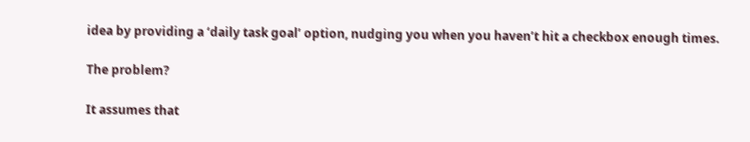idea by providing a ‘daily task goal’ option, nudging you when you haven’t hit a checkbox enough times.

The problem?

It assumes that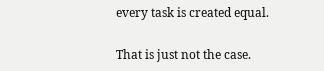every task is created equal.

That is just not the case.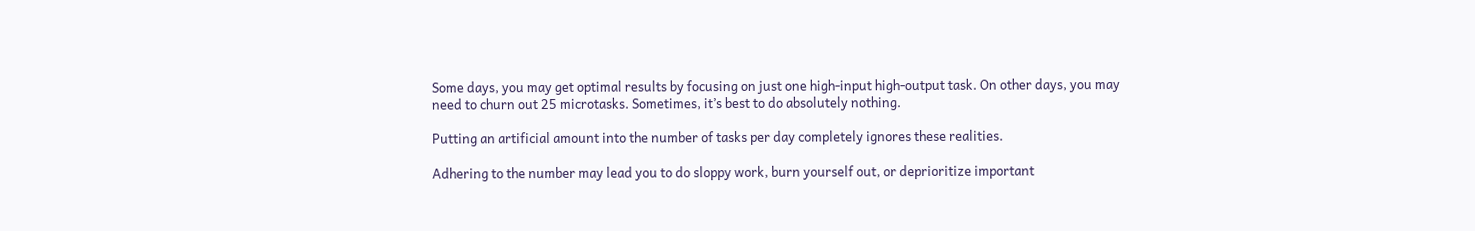Some days, you may get optimal results by focusing on just one high-input high-output task. On other days, you may need to churn out 25 microtasks. Sometimes, it’s best to do absolutely nothing.

Putting an artificial amount into the number of tasks per day completely ignores these realities.

Adhering to the number may lead you to do sloppy work, burn yourself out, or deprioritize important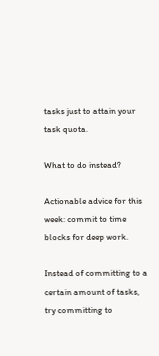tasks just to attain your task quota.

What to do instead?

Actionable advice for this week: commit to time blocks for deep work.

Instead of committing to a certain amount of tasks, try committing to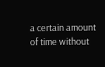a certain amount of time without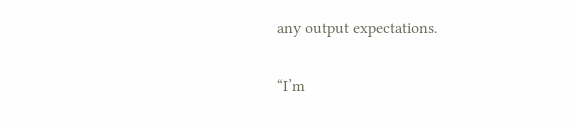any output expectations.

“I’m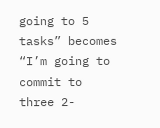going to 5 tasks” becomes “I’m going to commit to three 2-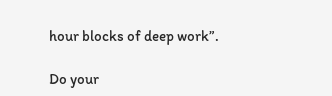hour blocks of deep work”.

Do your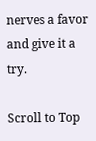nerves a favor and give it a try.

Scroll to Top